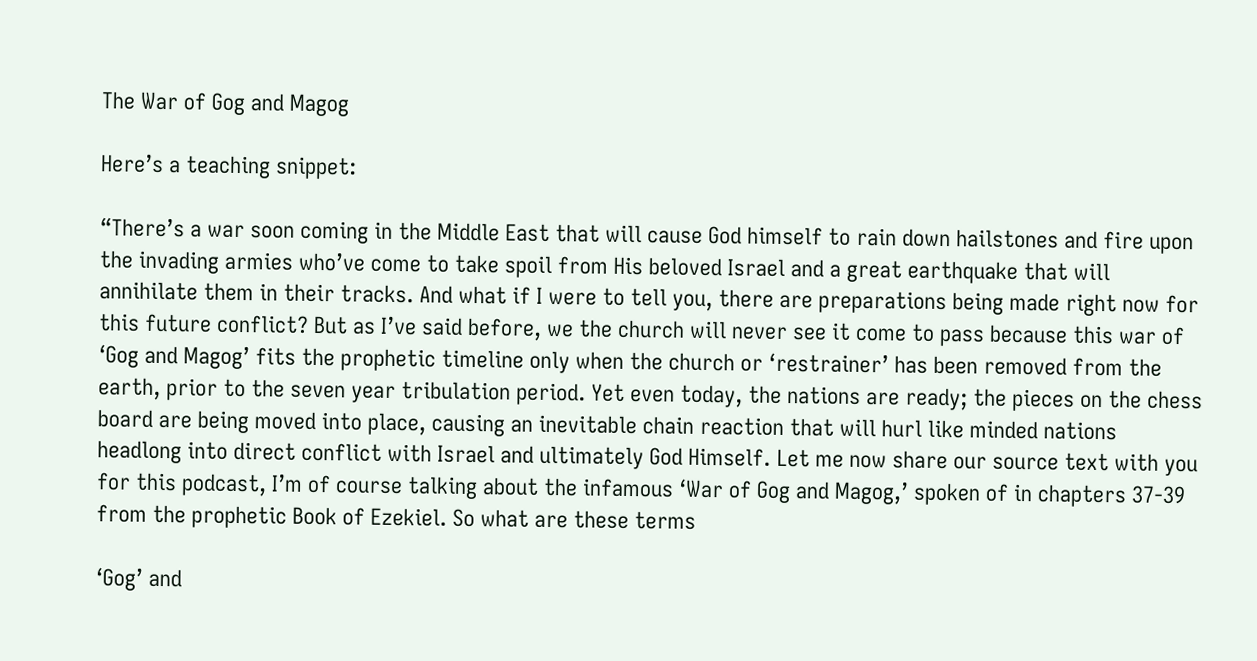The War of Gog and Magog

Here’s a teaching snippet:

“There’s a war soon coming in the Middle East that will cause God himself to rain down hailstones and fire upon the invading armies who’ve come to take spoil from His beloved Israel and a great earthquake that will annihilate them in their tracks. And what if I were to tell you, there are preparations being made right now for this future conflict? But as I’ve said before, we the church will never see it come to pass because this war of ‘Gog and Magog’ fits the prophetic timeline only when the church or ‘restrainer’ has been removed from the earth, prior to the seven year tribulation period. Yet even today, the nations are ready; the pieces on the chess board are being moved into place, causing an inevitable chain reaction that will hurl like minded nations headlong into direct conflict with Israel and ultimately God Himself. Let me now share our source text with you for this podcast, I’m of course talking about the infamous ‘War of Gog and Magog,’ spoken of in chapters 37-39 from the prophetic Book of Ezekiel. So what are these terms

‘Gog’ and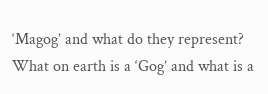‘Magog’ and what do they represent? What on earth is a ‘Gog’ and what is a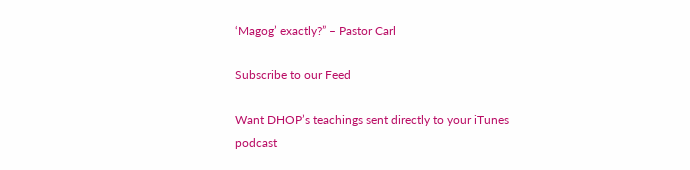‘Magog’ exactly?” – Pastor Carl

Subscribe to our Feed

Want DHOP’s teachings sent directly to your iTunes podcast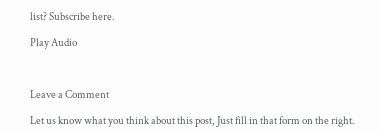list? Subscribe here.

Play Audio



Leave a Comment

Let us know what you think about this post, Just fill in that form on the right.